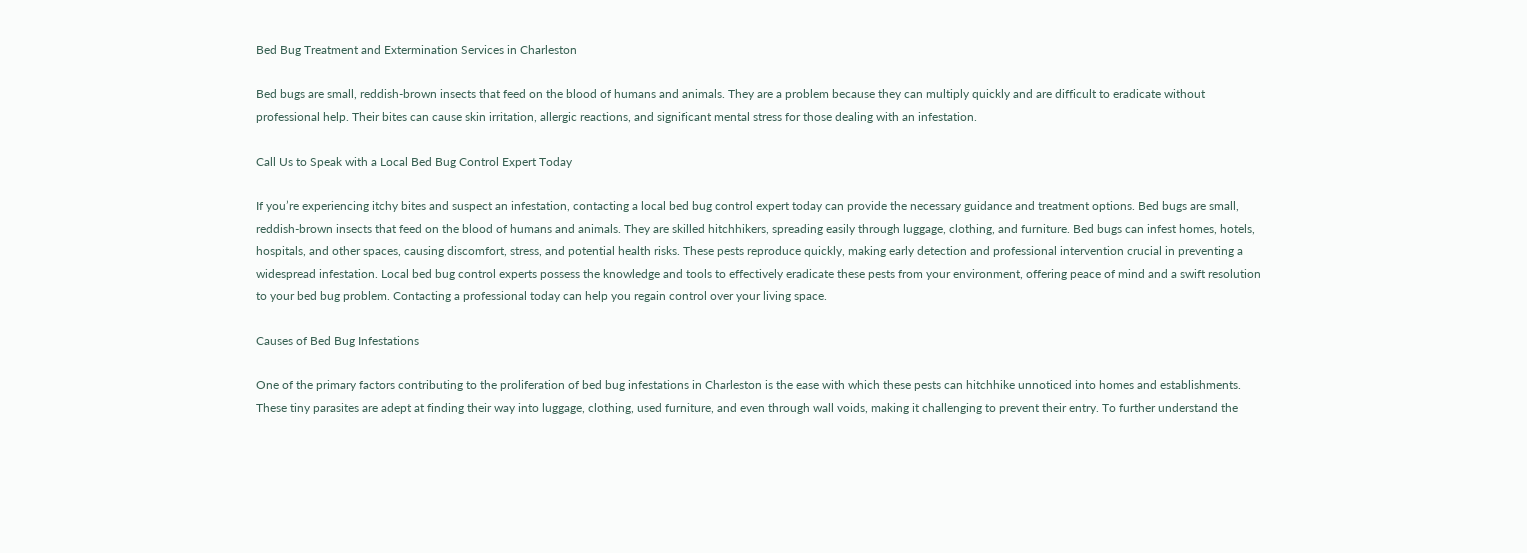Bed Bug Treatment and Extermination Services in Charleston

Bed bugs are small, reddish-brown insects that feed on the blood of humans and animals. They are a problem because they can multiply quickly and are difficult to eradicate without professional help. Their bites can cause skin irritation, allergic reactions, and significant mental stress for those dealing with an infestation.

Call Us to Speak with a Local Bed Bug Control Expert Today

If you’re experiencing itchy bites and suspect an infestation, contacting a local bed bug control expert today can provide the necessary guidance and treatment options. Bed bugs are small, reddish-brown insects that feed on the blood of humans and animals. They are skilled hitchhikers, spreading easily through luggage, clothing, and furniture. Bed bugs can infest homes, hotels, hospitals, and other spaces, causing discomfort, stress, and potential health risks. These pests reproduce quickly, making early detection and professional intervention crucial in preventing a widespread infestation. Local bed bug control experts possess the knowledge and tools to effectively eradicate these pests from your environment, offering peace of mind and a swift resolution to your bed bug problem. Contacting a professional today can help you regain control over your living space.

Causes of Bed Bug Infestations

One of the primary factors contributing to the proliferation of bed bug infestations in Charleston is the ease with which these pests can hitchhike unnoticed into homes and establishments. These tiny parasites are adept at finding their way into luggage, clothing, used furniture, and even through wall voids, making it challenging to prevent their entry. To further understand the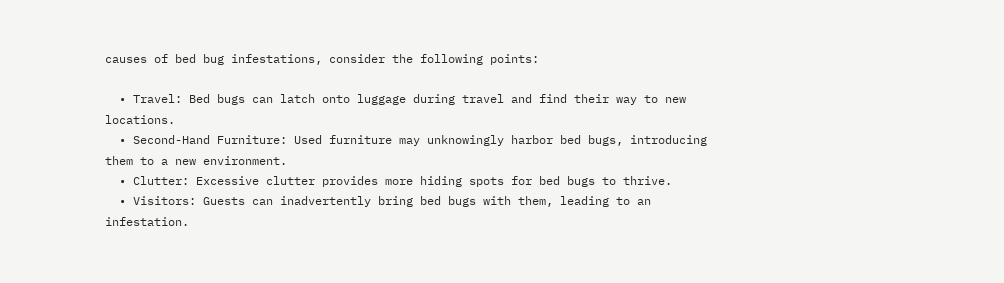causes of bed bug infestations, consider the following points:

  • Travel: Bed bugs can latch onto luggage during travel and find their way to new locations.
  • Second-Hand Furniture: Used furniture may unknowingly harbor bed bugs, introducing them to a new environment.
  • Clutter: Excessive clutter provides more hiding spots for bed bugs to thrive.
  • Visitors: Guests can inadvertently bring bed bugs with them, leading to an infestation.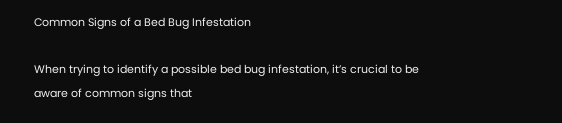Common Signs of a Bed Bug Infestation

When trying to identify a possible bed bug infestation, it’s crucial to be aware of common signs that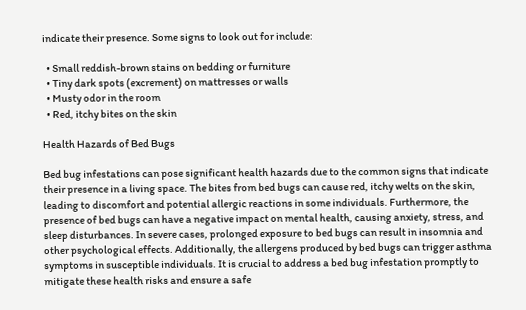indicate their presence. Some signs to look out for include:

  • Small reddish-brown stains on bedding or furniture
  • Tiny dark spots (excrement) on mattresses or walls
  • Musty odor in the room
  • Red, itchy bites on the skin

Health Hazards of Bed Bugs

Bed bug infestations can pose significant health hazards due to the common signs that indicate their presence in a living space. The bites from bed bugs can cause red, itchy welts on the skin, leading to discomfort and potential allergic reactions in some individuals. Furthermore, the presence of bed bugs can have a negative impact on mental health, causing anxiety, stress, and sleep disturbances. In severe cases, prolonged exposure to bed bugs can result in insomnia and other psychological effects. Additionally, the allergens produced by bed bugs can trigger asthma symptoms in susceptible individuals. It is crucial to address a bed bug infestation promptly to mitigate these health risks and ensure a safe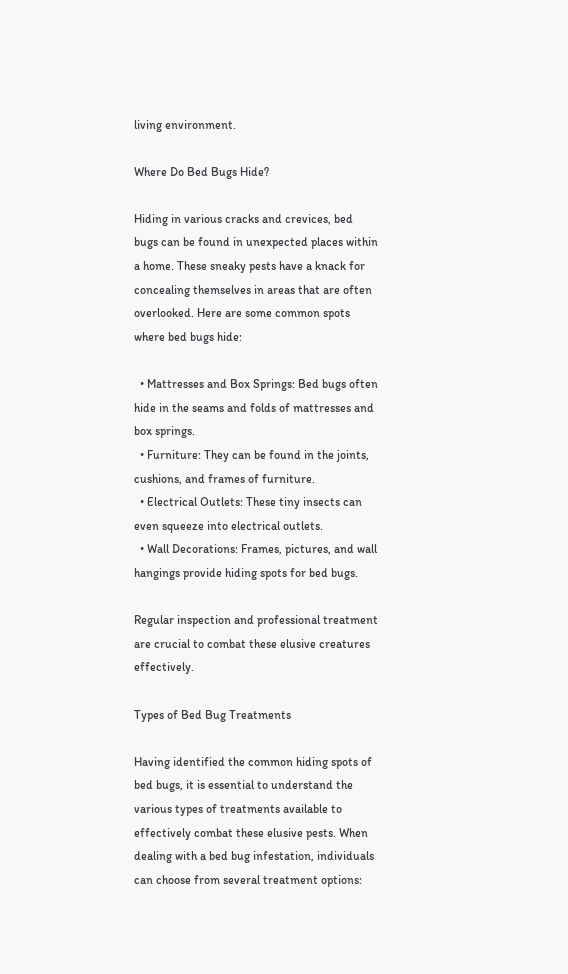living environment.

Where Do Bed Bugs Hide?

Hiding in various cracks and crevices, bed bugs can be found in unexpected places within a home. These sneaky pests have a knack for concealing themselves in areas that are often overlooked. Here are some common spots where bed bugs hide:

  • Mattresses and Box Springs: Bed bugs often hide in the seams and folds of mattresses and box springs.
  • Furniture: They can be found in the joints, cushions, and frames of furniture.
  • Electrical Outlets: These tiny insects can even squeeze into electrical outlets.
  • Wall Decorations: Frames, pictures, and wall hangings provide hiding spots for bed bugs.

Regular inspection and professional treatment are crucial to combat these elusive creatures effectively.

Types of Bed Bug Treatments

Having identified the common hiding spots of bed bugs, it is essential to understand the various types of treatments available to effectively combat these elusive pests. When dealing with a bed bug infestation, individuals can choose from several treatment options: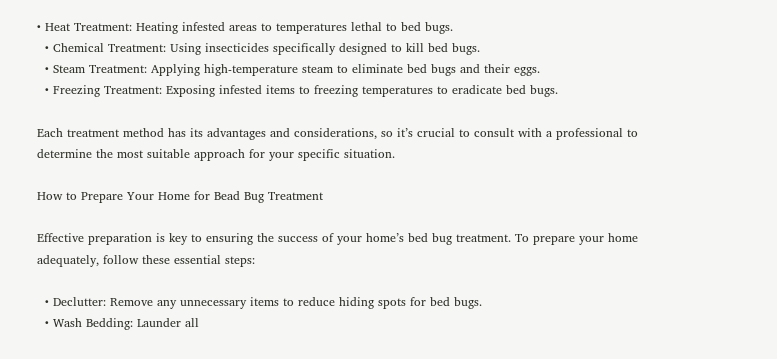• Heat Treatment: Heating infested areas to temperatures lethal to bed bugs.
  • Chemical Treatment: Using insecticides specifically designed to kill bed bugs.
  • Steam Treatment: Applying high-temperature steam to eliminate bed bugs and their eggs.
  • Freezing Treatment: Exposing infested items to freezing temperatures to eradicate bed bugs.

Each treatment method has its advantages and considerations, so it’s crucial to consult with a professional to determine the most suitable approach for your specific situation.

How to Prepare Your Home for Bead Bug Treatment

Effective preparation is key to ensuring the success of your home’s bed bug treatment. To prepare your home adequately, follow these essential steps:

  • Declutter: Remove any unnecessary items to reduce hiding spots for bed bugs.
  • Wash Bedding: Launder all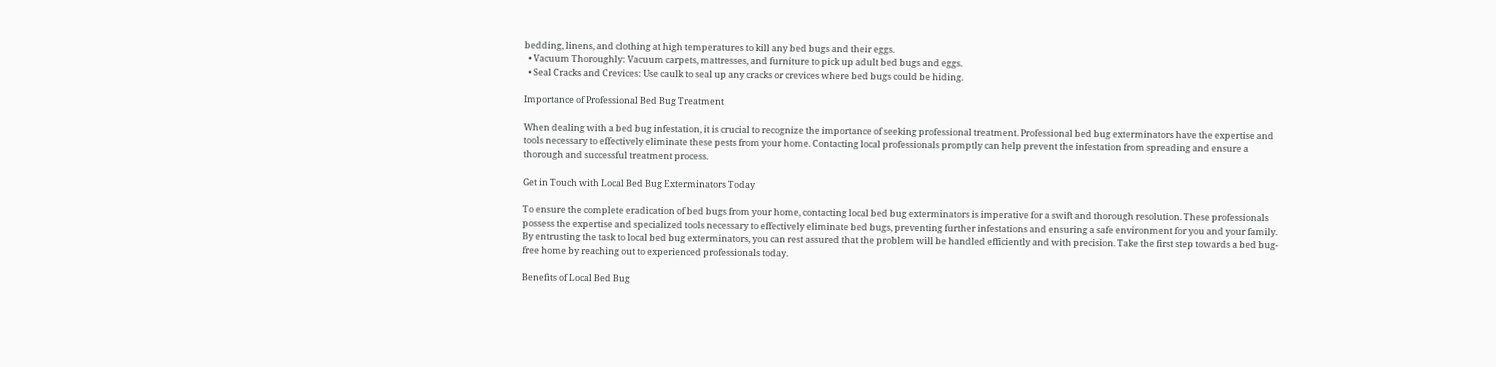bedding, linens, and clothing at high temperatures to kill any bed bugs and their eggs.
  • Vacuum Thoroughly: Vacuum carpets, mattresses, and furniture to pick up adult bed bugs and eggs.
  • Seal Cracks and Crevices: Use caulk to seal up any cracks or crevices where bed bugs could be hiding.

Importance of Professional Bed Bug Treatment

When dealing with a bed bug infestation, it is crucial to recognize the importance of seeking professional treatment. Professional bed bug exterminators have the expertise and tools necessary to effectively eliminate these pests from your home. Contacting local professionals promptly can help prevent the infestation from spreading and ensure a thorough and successful treatment process.

Get in Touch with Local Bed Bug Exterminators Today

To ensure the complete eradication of bed bugs from your home, contacting local bed bug exterminators is imperative for a swift and thorough resolution. These professionals possess the expertise and specialized tools necessary to effectively eliminate bed bugs, preventing further infestations and ensuring a safe environment for you and your family. By entrusting the task to local bed bug exterminators, you can rest assured that the problem will be handled efficiently and with precision. Take the first step towards a bed bug-free home by reaching out to experienced professionals today.

Benefits of Local Bed Bug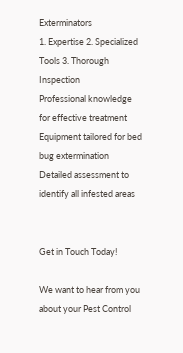Exterminators
1. Expertise 2. Specialized Tools 3. Thorough Inspection
Professional knowledge for effective treatment Equipment tailored for bed bug extermination Detailed assessment to identify all infested areas


Get in Touch Today!

We want to hear from you about your Pest Control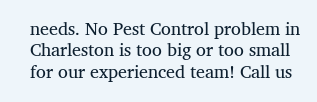needs. No Pest Control problem in Charleston is too big or too small for our experienced team! Call us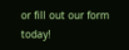or fill out our form today!